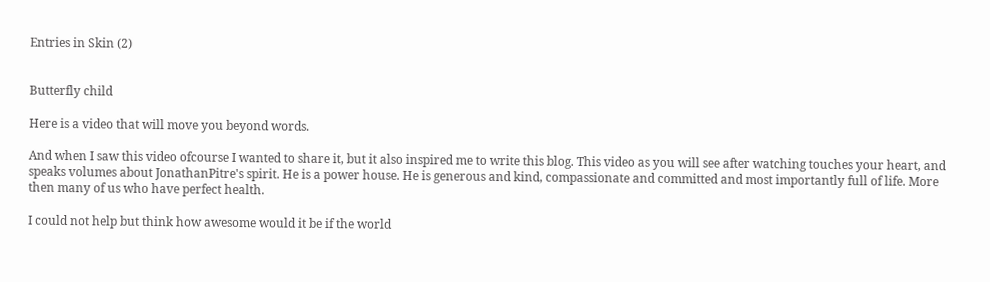Entries in Skin (2)


Butterfly child

Here is a video that will move you beyond words.

And when I saw this video ofcourse I wanted to share it, but it also inspired me to write this blog. This video as you will see after watching touches your heart, and speaks volumes about JonathanPitre's spirit. He is a power house. He is generous and kind, compassionate and committed and most importantly full of life. More then many of us who have perfect health.

I could not help but think how awesome would it be if the world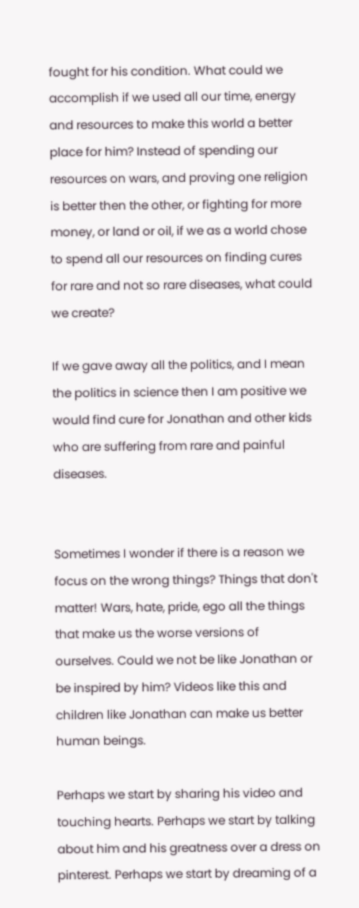fought for his condition. What could we accomplish if we used all our time, energy and resources to make this world a better place for him? Instead of spending our resources on wars, and proving one religion is better then the other, or fighting for more money, or land or oil, if we as a world chose to spend all our resources on finding cures for rare and not so rare diseases, what could we create?

If we gave away all the politics, and I mean the politics in science then I am positive we would find cure for Jonathan and other kids who are suffering from rare and painful diseases.


Sometimes I wonder if there is a reason we focus on the wrong things? Things that don't matter! Wars, hate, pride, ego all the things that make us the worse versions of ourselves. Could we not be like Jonathan or be inspired by him? Videos like this and children like Jonathan can make us better human beings.

Perhaps we start by sharing his video and touching hearts. Perhaps we start by talking about him and his greatness over a dress on pinterest. Perhaps we start by dreaming of a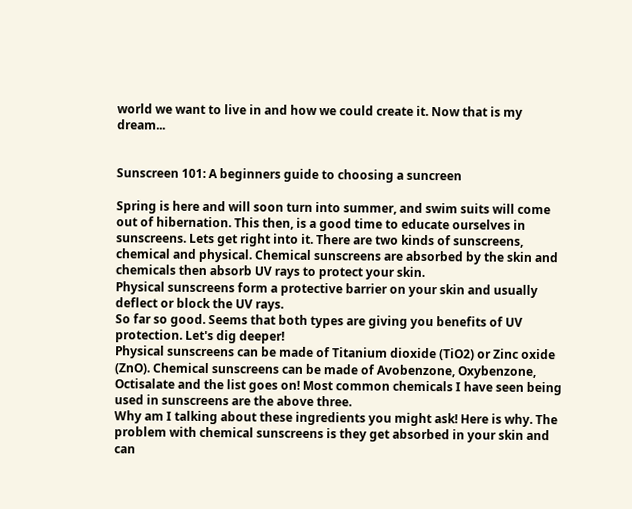world we want to live in and how we could create it. Now that is my dream...


Sunscreen 101: A beginners guide to choosing a suncreen

Spring is here and will soon turn into summer, and swim suits will come out of hibernation. This then, is a good time to educate ourselves in sunscreens. Lets get right into it. There are two kinds of sunscreens, chemical and physical. Chemical sunscreens are absorbed by the skin and chemicals then absorb UV rays to protect your skin.
Physical sunscreens form a protective barrier on your skin and usually deflect or block the UV rays.
So far so good. Seems that both types are giving you benefits of UV protection. Let's dig deeper!
Physical sunscreens can be made of Titanium dioxide (TiO2) or Zinc oxide (ZnO). Chemical sunscreens can be made of Avobenzone, Oxybenzone, Octisalate and the list goes on! Most common chemicals I have seen being used in sunscreens are the above three.
Why am I talking about these ingredients you might ask! Here is why. The problem with chemical sunscreens is they get absorbed in your skin and can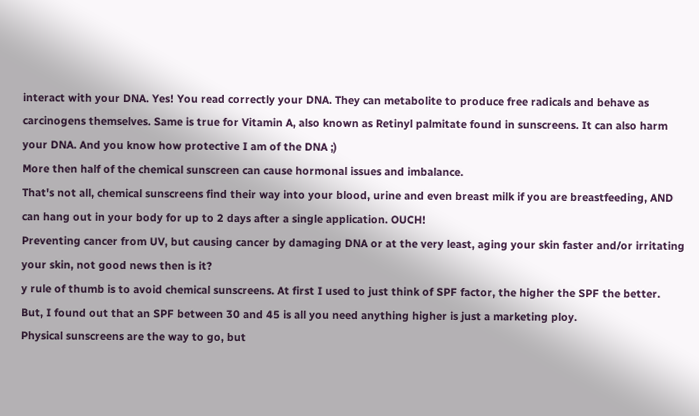interact with your DNA. Yes! You read correctly your DNA. They can metabolite to produce free radicals and behave as carcinogens themselves. Same is true for Vitamin A, also known as Retinyl palmitate found in sunscreens. It can also harm your DNA. And you know how protective I am of the DNA ;)
More then half of the chemical sunscreen can cause hormonal issues and imbalance.
That's not all, chemical sunscreens find their way into your blood, urine and even breast milk if you are breastfeeding, AND can hang out in your body for up to 2 days after a single application. OUCH!
Preventing cancer from UV, but causing cancer by damaging DNA or at the very least, aging your skin faster and/or irritating your skin, not good news then is it?
y rule of thumb is to avoid chemical sunscreens. At first I used to just think of SPF factor, the higher the SPF the better.  But, I found out that an SPF between 30 and 45 is all you need anything higher is just a marketing ploy.
Physical sunscreens are the way to go, but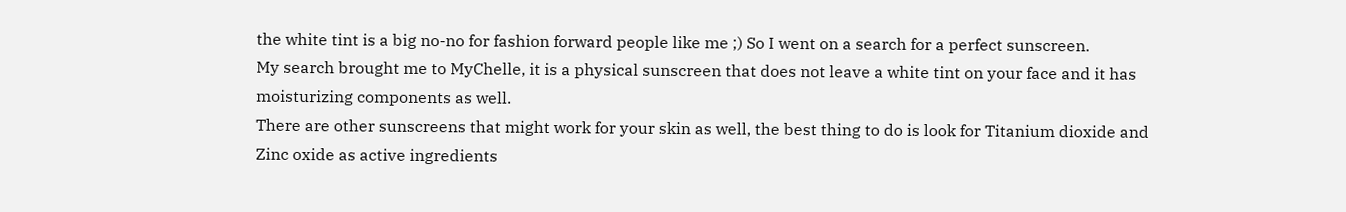the white tint is a big no-no for fashion forward people like me ;) So I went on a search for a perfect sunscreen.
My search brought me to MyChelle, it is a physical sunscreen that does not leave a white tint on your face and it has moisturizing components as well.
There are other sunscreens that might work for your skin as well, the best thing to do is look for Titanium dioxide and Zinc oxide as active ingredients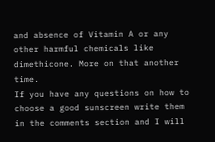and absence of Vitamin A or any other harmful chemicals like dimethicone. More on that another time.
If you have any questions on how to choose a good sunscreen write them in the comments section and I will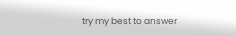try my best to answer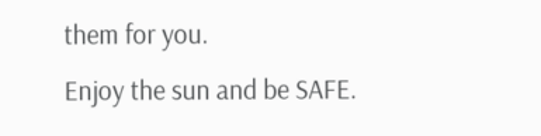them for you.
Enjoy the sun and be SAFE.